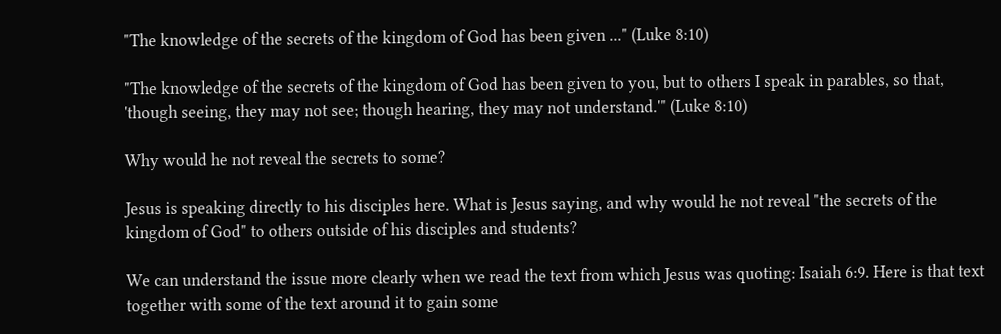"The knowledge of the secrets of the kingdom of God has been given ..." (Luke 8:10)

"The knowledge of the secrets of the kingdom of God has been given to you, but to others I speak in parables, so that, 'though seeing, they may not see; though hearing, they may not understand.'" (Luke 8:10)

Why would he not reveal the secrets to some?

Jesus is speaking directly to his disciples here. What is Jesus saying, and why would he not reveal "the secrets of the kingdom of God" to others outside of his disciples and students?

We can understand the issue more clearly when we read the text from which Jesus was quoting: Isaiah 6:9. Here is that text together with some of the text around it to gain some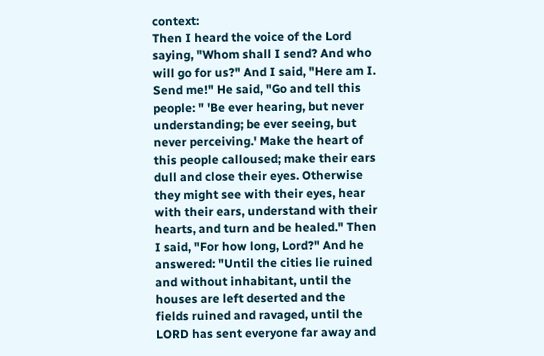context:
Then I heard the voice of the Lord saying, "Whom shall I send? And who will go for us?" And I said, "Here am I. Send me!" He said, "Go and tell this people: " 'Be ever hearing, but never understanding; be ever seeing, but never perceiving.' Make the heart of this people calloused; make their ears dull and close their eyes. Otherwise they might see with their eyes, hear with their ears, understand with their hearts, and turn and be healed." Then I said, "For how long, Lord?" And he answered: "Until the cities lie ruined and without inhabitant, until the houses are left deserted and the fields ruined and ravaged, until the LORD has sent everyone far away and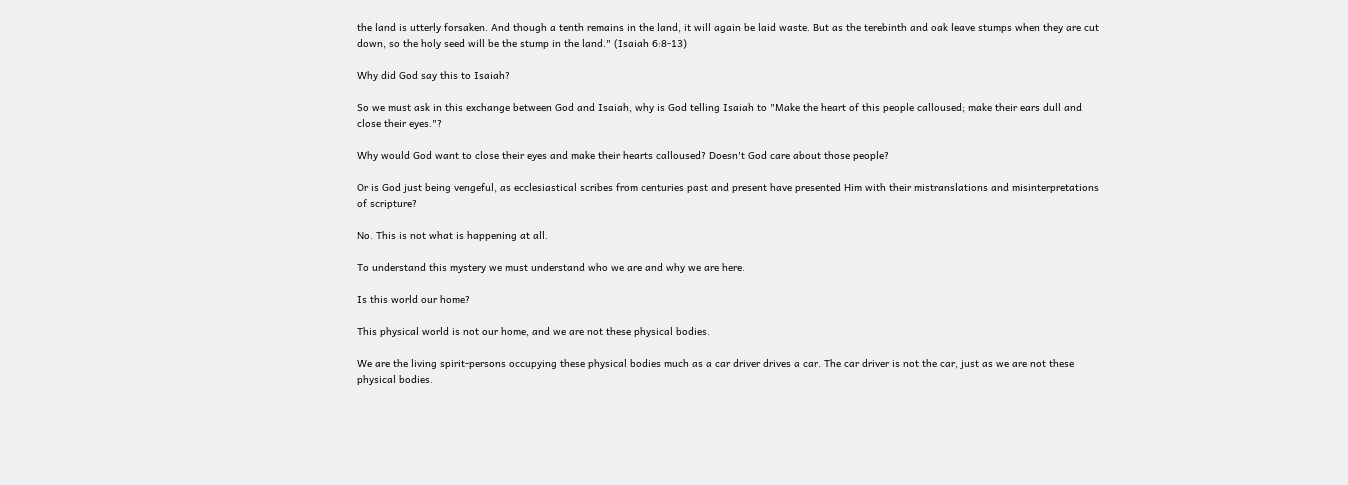the land is utterly forsaken. And though a tenth remains in the land, it will again be laid waste. But as the terebinth and oak leave stumps when they are cut down, so the holy seed will be the stump in the land." (Isaiah 6:8-13)

Why did God say this to Isaiah?

So we must ask in this exchange between God and Isaiah, why is God telling Isaiah to "Make the heart of this people calloused; make their ears dull and close their eyes."?

Why would God want to close their eyes and make their hearts calloused? Doesn't God care about those people?

Or is God just being vengeful, as ecclesiastical scribes from centuries past and present have presented Him with their mistranslations and misinterpretations of scripture?

No. This is not what is happening at all.

To understand this mystery we must understand who we are and why we are here.

Is this world our home?

This physical world is not our home, and we are not these physical bodies.

We are the living spirit-persons occupying these physical bodies much as a car driver drives a car. The car driver is not the car, just as we are not these physical bodies.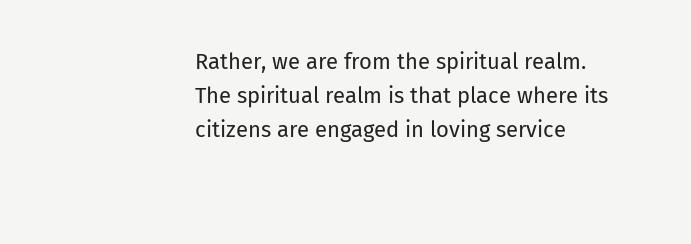Rather, we are from the spiritual realm. The spiritual realm is that place where its citizens are engaged in loving service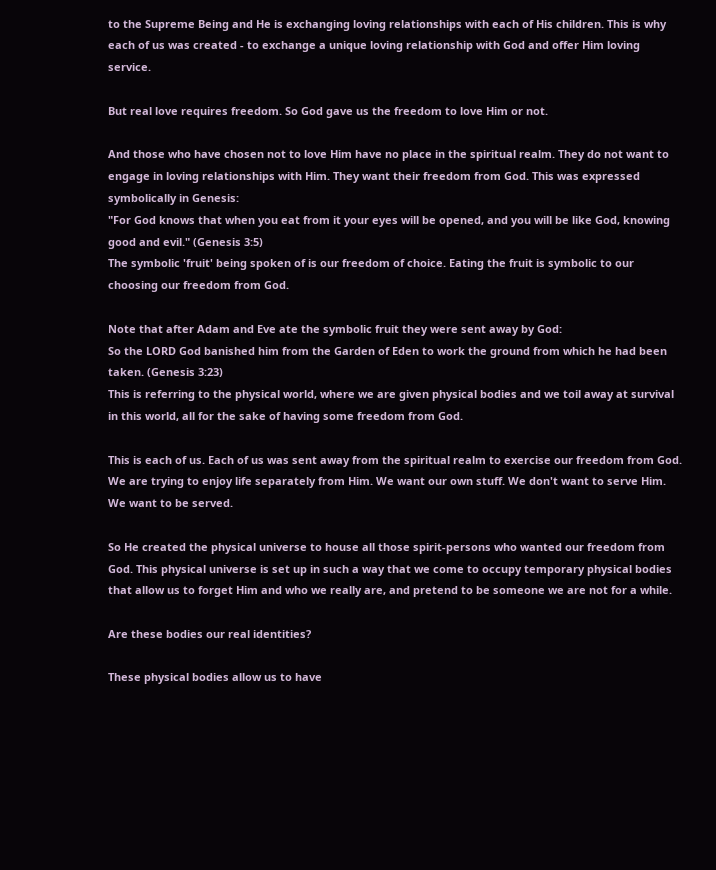to the Supreme Being and He is exchanging loving relationships with each of His children. This is why each of us was created - to exchange a unique loving relationship with God and offer Him loving service.

But real love requires freedom. So God gave us the freedom to love Him or not.

And those who have chosen not to love Him have no place in the spiritual realm. They do not want to engage in loving relationships with Him. They want their freedom from God. This was expressed symbolically in Genesis:
"For God knows that when you eat from it your eyes will be opened, and you will be like God, knowing good and evil." (Genesis 3:5)
The symbolic 'fruit' being spoken of is our freedom of choice. Eating the fruit is symbolic to our choosing our freedom from God.

Note that after Adam and Eve ate the symbolic fruit they were sent away by God:
So the LORD God banished him from the Garden of Eden to work the ground from which he had been taken. (Genesis 3:23)
This is referring to the physical world, where we are given physical bodies and we toil away at survival in this world, all for the sake of having some freedom from God.

This is each of us. Each of us was sent away from the spiritual realm to exercise our freedom from God. We are trying to enjoy life separately from Him. We want our own stuff. We don't want to serve Him. We want to be served.

So He created the physical universe to house all those spirit-persons who wanted our freedom from God. This physical universe is set up in such a way that we come to occupy temporary physical bodies that allow us to forget Him and who we really are, and pretend to be someone we are not for a while.

Are these bodies our real identities?

These physical bodies allow us to have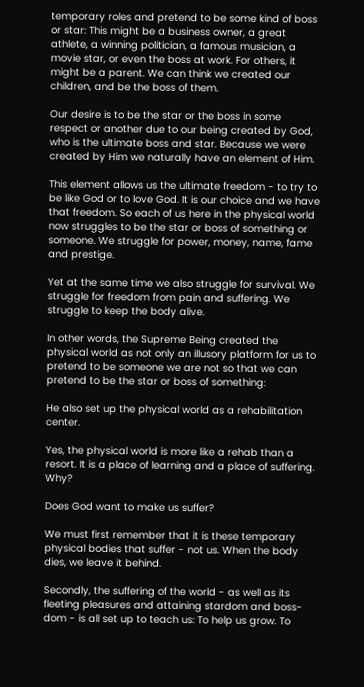temporary roles and pretend to be some kind of boss or star: This might be a business owner, a great athlete, a winning politician, a famous musician, a movie star, or even the boss at work. For others, it might be a parent. We can think we created our children, and be the boss of them.

Our desire is to be the star or the boss in some respect or another due to our being created by God, who is the ultimate boss and star. Because we were created by Him we naturally have an element of Him.

This element allows us the ultimate freedom - to try to be like God or to love God. It is our choice and we have that freedom. So each of us here in the physical world now struggles to be the star or boss of something or someone. We struggle for power, money, name, fame and prestige.

Yet at the same time we also struggle for survival. We struggle for freedom from pain and suffering. We struggle to keep the body alive.

In other words, the Supreme Being created the physical world as not only an illusory platform for us to pretend to be someone we are not so that we can pretend to be the star or boss of something:

He also set up the physical world as a rehabilitation center.

Yes, the physical world is more like a rehab than a resort. It is a place of learning and a place of suffering. Why?

Does God want to make us suffer?

We must first remember that it is these temporary physical bodies that suffer - not us. When the body dies, we leave it behind.

Secondly, the suffering of the world - as well as its fleeting pleasures and attaining stardom and boss-dom - is all set up to teach us: To help us grow. To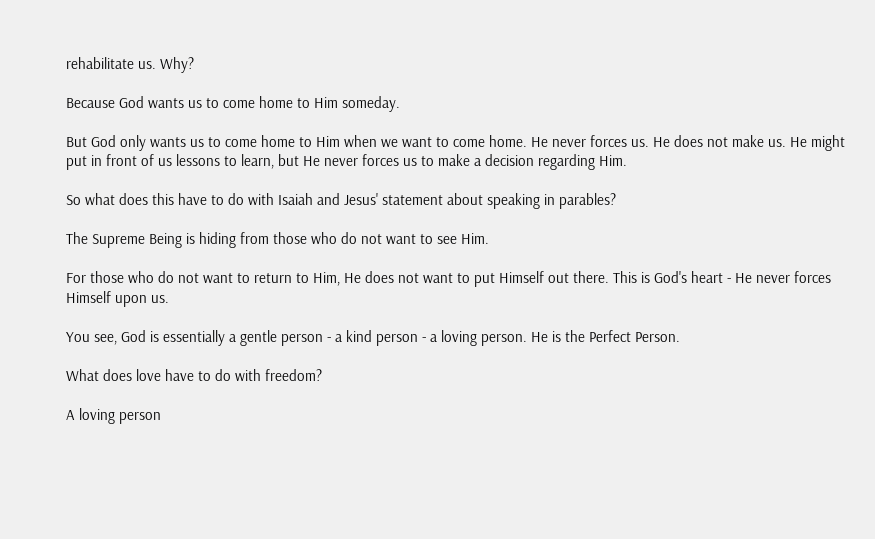rehabilitate us. Why?

Because God wants us to come home to Him someday.

But God only wants us to come home to Him when we want to come home. He never forces us. He does not make us. He might put in front of us lessons to learn, but He never forces us to make a decision regarding Him.

So what does this have to do with Isaiah and Jesus' statement about speaking in parables?

The Supreme Being is hiding from those who do not want to see Him.

For those who do not want to return to Him, He does not want to put Himself out there. This is God's heart - He never forces Himself upon us.

You see, God is essentially a gentle person - a kind person - a loving person. He is the Perfect Person.

What does love have to do with freedom?

A loving person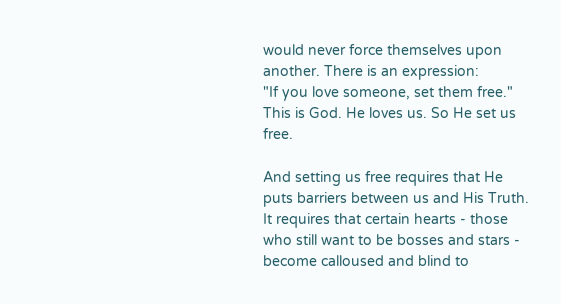would never force themselves upon another. There is an expression:
"If you love someone, set them free."
This is God. He loves us. So He set us free.

And setting us free requires that He puts barriers between us and His Truth. It requires that certain hearts - those who still want to be bosses and stars - become calloused and blind to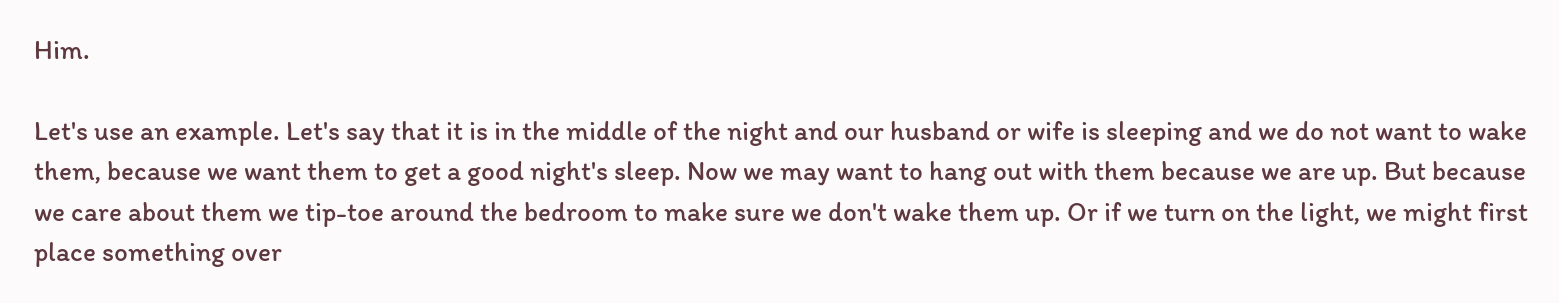Him.

Let's use an example. Let's say that it is in the middle of the night and our husband or wife is sleeping and we do not want to wake them, because we want them to get a good night's sleep. Now we may want to hang out with them because we are up. But because we care about them we tip-toe around the bedroom to make sure we don't wake them up. Or if we turn on the light, we might first place something over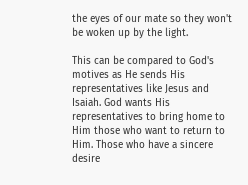the eyes of our mate so they won't be woken up by the light.

This can be compared to God's motives as He sends His representatives like Jesus and Isaiah. God wants His representatives to bring home to Him those who want to return to Him. Those who have a sincere desire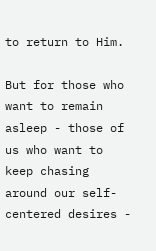to return to Him.

But for those who want to remain asleep - those of us who want to keep chasing around our self-centered desires -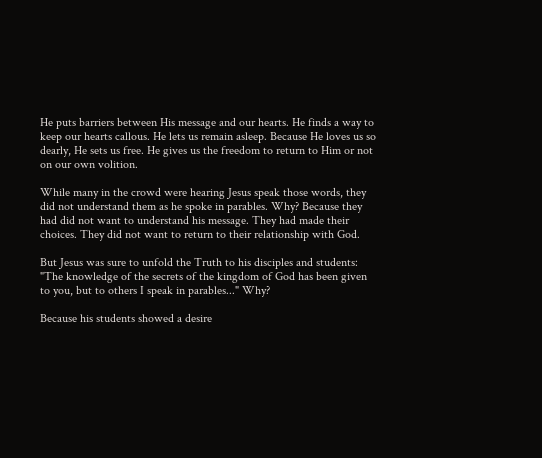He puts barriers between His message and our hearts. He finds a way to keep our hearts callous. He lets us remain asleep. Because He loves us so dearly, He sets us free. He gives us the freedom to return to Him or not on our own volition.

While many in the crowd were hearing Jesus speak those words, they did not understand them as he spoke in parables. Why? Because they had did not want to understand his message. They had made their choices. They did not want to return to their relationship with God.

But Jesus was sure to unfold the Truth to his disciples and students: "The knowledge of the secrets of the kingdom of God has been given to you, but to others I speak in parables..." Why?

Because his students showed a desire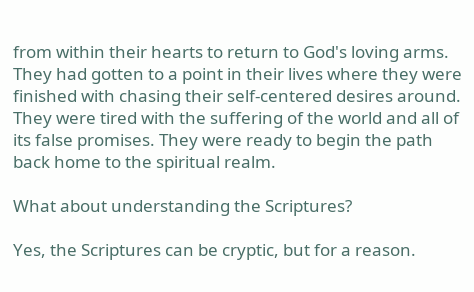from within their hearts to return to God's loving arms. They had gotten to a point in their lives where they were finished with chasing their self-centered desires around. They were tired with the suffering of the world and all of its false promises. They were ready to begin the path back home to the spiritual realm.

What about understanding the Scriptures?

Yes, the Scriptures can be cryptic, but for a reason.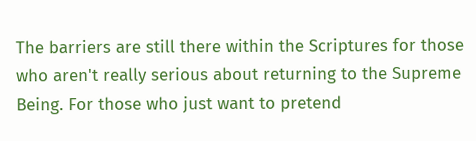The barriers are still there within the Scriptures for those who aren't really serious about returning to the Supreme Being. For those who just want to pretend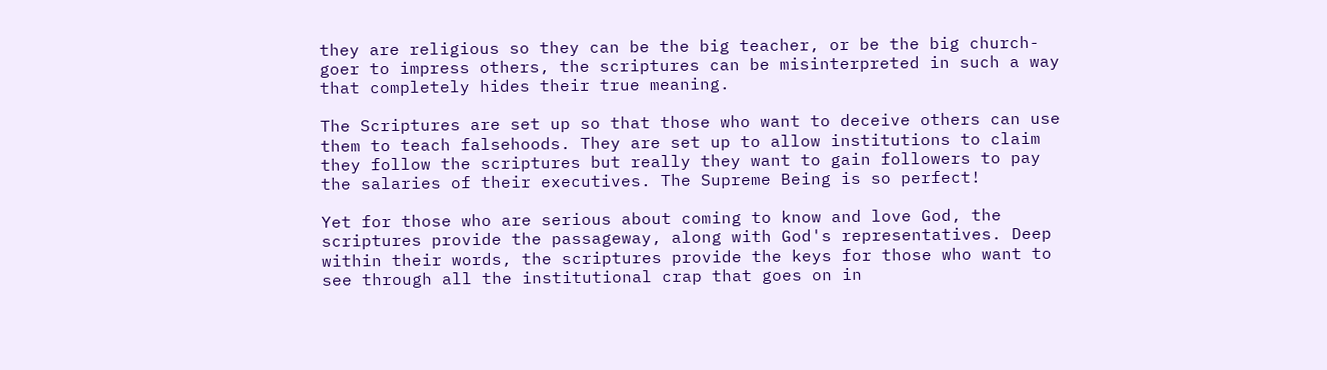they are religious so they can be the big teacher, or be the big church-goer to impress others, the scriptures can be misinterpreted in such a way that completely hides their true meaning.

The Scriptures are set up so that those who want to deceive others can use them to teach falsehoods. They are set up to allow institutions to claim they follow the scriptures but really they want to gain followers to pay the salaries of their executives. The Supreme Being is so perfect!

Yet for those who are serious about coming to know and love God, the scriptures provide the passageway, along with God's representatives. Deep within their words, the scriptures provide the keys for those who want to see through all the institutional crap that goes on in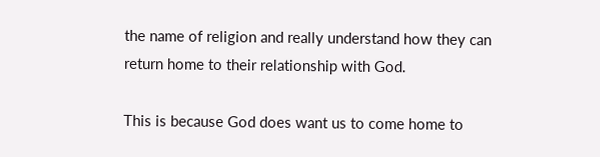the name of religion and really understand how they can return home to their relationship with God.

This is because God does want us to come home to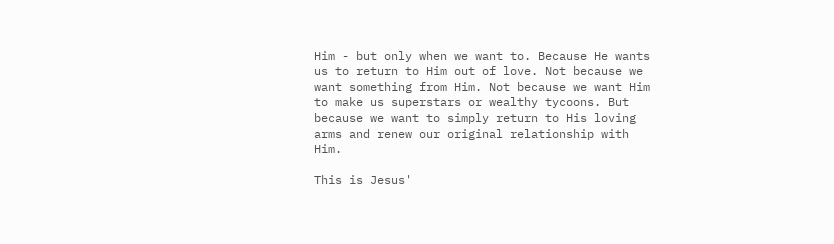Him - but only when we want to. Because He wants us to return to Him out of love. Not because we want something from Him. Not because we want Him to make us superstars or wealthy tycoons. But because we want to simply return to His loving arms and renew our original relationship with Him.

This is Jesus'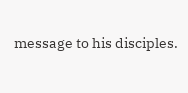message to his disciples.